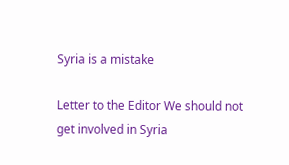Syria is a mistake

Letter to the Editor We should not get involved in Syria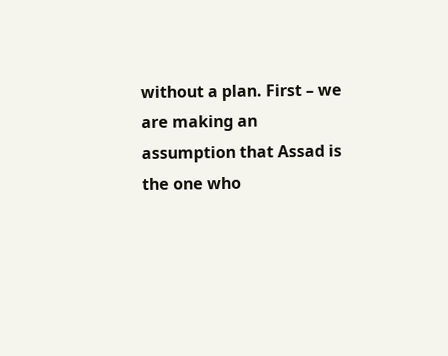without a plan. First – we are making an assumption that Assad is the one who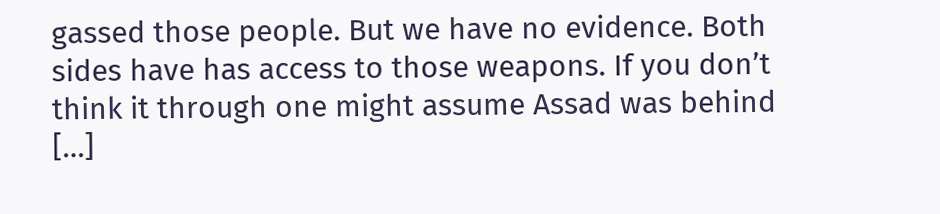gassed those people. But we have no evidence. Both sides have has access to those weapons. If you don’t think it through one might assume Assad was behind […]